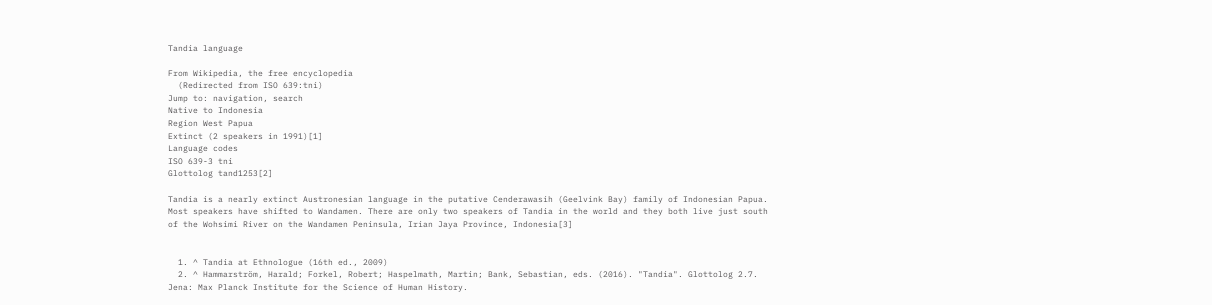Tandia language

From Wikipedia, the free encyclopedia
  (Redirected from ISO 639:tni)
Jump to: navigation, search
Native to Indonesia
Region West Papua
Extinct (2 speakers in 1991)[1]
Language codes
ISO 639-3 tni
Glottolog tand1253[2]

Tandia is a nearly extinct Austronesian language in the putative Cenderawasih (Geelvink Bay) family of Indonesian Papua. Most speakers have shifted to Wandamen. There are only two speakers of Tandia in the world and they both live just south of the Wohsimi River on the Wandamen Peninsula, Irian Jaya Province, Indonesia[3]


  1. ^ Tandia at Ethnologue (16th ed., 2009)
  2. ^ Hammarström, Harald; Forkel, Robert; Haspelmath, Martin; Bank, Sebastian, eds. (2016). "Tandia". Glottolog 2.7. Jena: Max Planck Institute for the Science of Human History.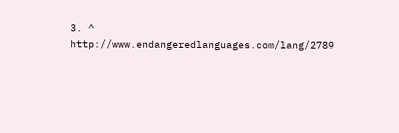3. ^ http://www.endangeredlanguages.com/lang/2789